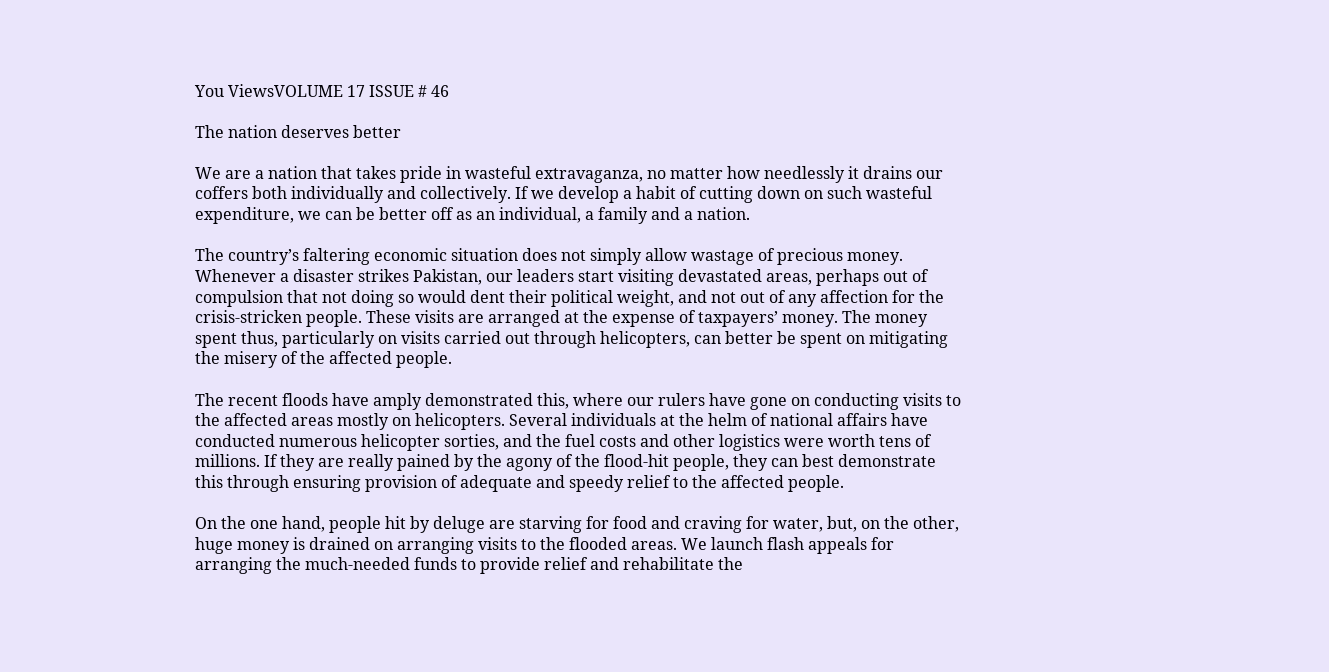You ViewsVOLUME 17 ISSUE # 46

The nation deserves better

We are a nation that takes pride in wasteful extravaganza, no matter how needlessly it drains our coffers both individually and collectively. If we develop a habit of cutting down on such wasteful expenditure, we can be better off as an individual, a family and a nation.

The country’s faltering economic situation does not simply allow wastage of precious money. Whenever a disaster strikes Pakistan, our leaders start visiting devastated areas, perhaps out of compulsion that not doing so would dent their political weight, and not out of any affection for the crisis-stricken people. These visits are arranged at the expense of taxpayers’ money. The money spent thus, particularly on visits carried out through helicopters, can better be spent on mitigating the misery of the affected people.

The recent floods have amply demonstrated this, where our rulers have gone on conducting visits to the affected areas mostly on helicopters. Several individuals at the helm of national affairs have conducted numerous helicopter sorties, and the fuel costs and other logistics were worth tens of millions. If they are really pained by the agony of the flood-hit people, they can best demonstrate this through ensuring provision of adequate and speedy relief to the affected people.

On the one hand, people hit by deluge are starving for food and craving for water, but, on the other, huge money is drained on arranging visits to the flooded areas. We launch flash appeals for arranging the much-needed funds to provide relief and rehabilitate the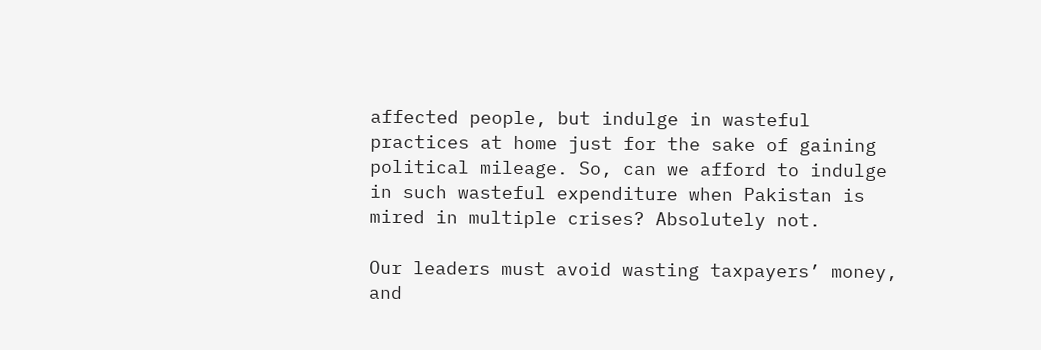affected people, but indulge in wasteful practices at home just for the sake of gaining political mileage. So, can we afford to indulge in such wasteful expenditure when Pakistan is mired in multiple crises? Absolutely not.

Our leaders must avoid wasting taxpayers’ money, and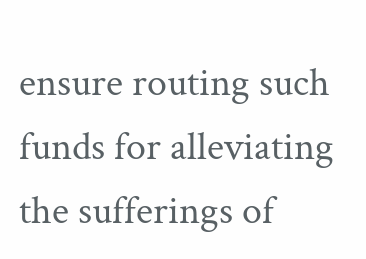ensure routing such funds for alleviating the sufferings of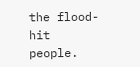the flood-hit people.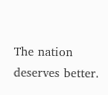The nation deserves better.